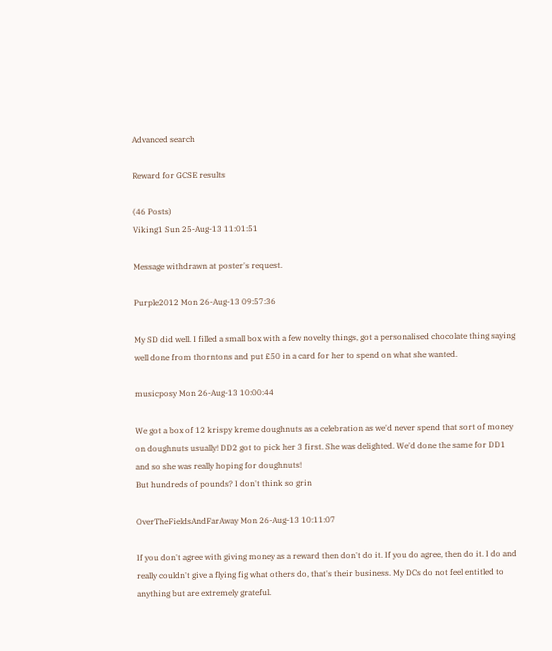Advanced search

Reward for GCSE results

(46 Posts)
Viking1 Sun 25-Aug-13 11:01:51

Message withdrawn at poster's request.

Purple2012 Mon 26-Aug-13 09:57:36

My SD did well. I filled a small box with a few novelty things, got a personalised chocolate thing saying well done from thorntons and put £50 in a card for her to spend on what she wanted.

musicposy Mon 26-Aug-13 10:00:44

We got a box of 12 krispy kreme doughnuts as a celebration as we'd never spend that sort of money on doughnuts usually! DD2 got to pick her 3 first. She was delighted. We'd done the same for DD1 and so she was really hoping for doughnuts!
But hundreds of pounds? I don't think so grin

OverTheFieldsAndFarAway Mon 26-Aug-13 10:11:07

If you don't agree with giving money as a reward then don't do it. If you do agree, then do it. I do and really couldn't give a flying fig what others do, that's their business. My DCs do not feel entitled to anything but are extremely grateful.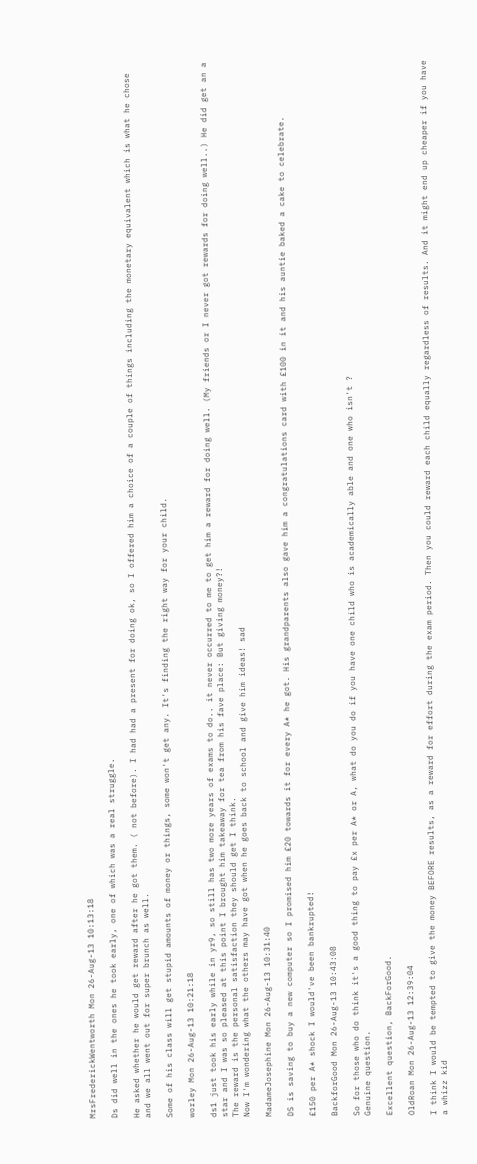MrsFrederickWentworth Mon 26-Aug-13 10:13:18

Ds did well in the ones he took early, one of which was a real struggle.

He asked whether he would get reward after he got them. ( not before). I had had a present for doing ok, so I offered him a choice of a couple of things including the monetary equivalent which is what he chose and we all went out for super brunch as well.

Some of his class will get stupid amounts of money or things, some won't get any. It's finding the right way for your child.

worley Mon 26-Aug-13 10:21:18

ds1 just took his early while in yr9, so still has two more years of exams to do.. it never occurred to me to get him a reward for doing well. (My friends or I never got rewards for doing well..) He did get an a star and I was so pleased at this point I brought him takeaway for tea from his fave place: But giving money?!
The reward is the personal satisfaction they should get I think.
Now I'm wondering what the others may have got when he goes back to school and give him ideas! sad

MadameJosephine Mon 26-Aug-13 10:31:40

DS is saving to buy a new computer so I promised him £20 towards it for every A* he got. His grandparents also gave him a congratulations card with £100 in it and his auntie baked a cake to celebrate.

£150 per A* shock I would've been bankrupted!

BackforGood Mon 26-Aug-13 10:43:08

So for those who do think it's a good thing to pay £x per A* or A, what do you do if you have one child who is academically able and one who isn't ?
Genuine question.

Excellent question, BackForGood.

OldRoan Mon 26-Aug-13 12:39:04

I think I would be tempted to give the money BEFORE results, as a reward for effort during the exam period. Then you could reward each child equally regardless of results. And it might end up cheaper if you have a whizz kid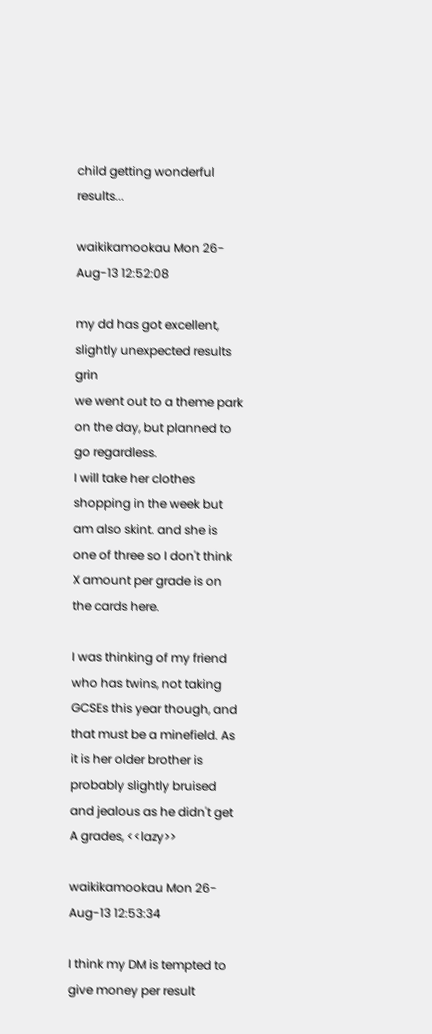child getting wonderful results...

waikikamookau Mon 26-Aug-13 12:52:08

my dd has got excellent, slightly unexpected results grin
we went out to a theme park on the day, but planned to go regardless.
I will take her clothes shopping in the week but am also skint. and she is one of three so I don't think X amount per grade is on the cards here.

I was thinking of my friend who has twins, not taking GCSEs this year though, and that must be a minefield. As it is her older brother is probably slightly bruised and jealous as he didn't get A grades, <<lazy>>

waikikamookau Mon 26-Aug-13 12:53:34

I think my DM is tempted to give money per result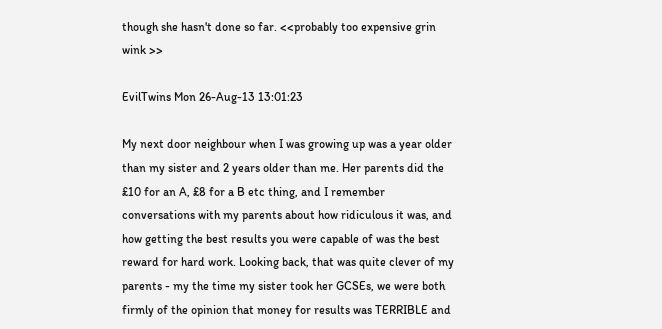though she hasn't done so far. <<probably too expensive grin wink >>

EvilTwins Mon 26-Aug-13 13:01:23

My next door neighbour when I was growing up was a year older than my sister and 2 years older than me. Her parents did the £10 for an A, £8 for a B etc thing, and I remember conversations with my parents about how ridiculous it was, and how getting the best results you were capable of was the best reward for hard work. Looking back, that was quite clever of my parents - my the time my sister took her GCSEs, we were both firmly of the opinion that money for results was TERRIBLE and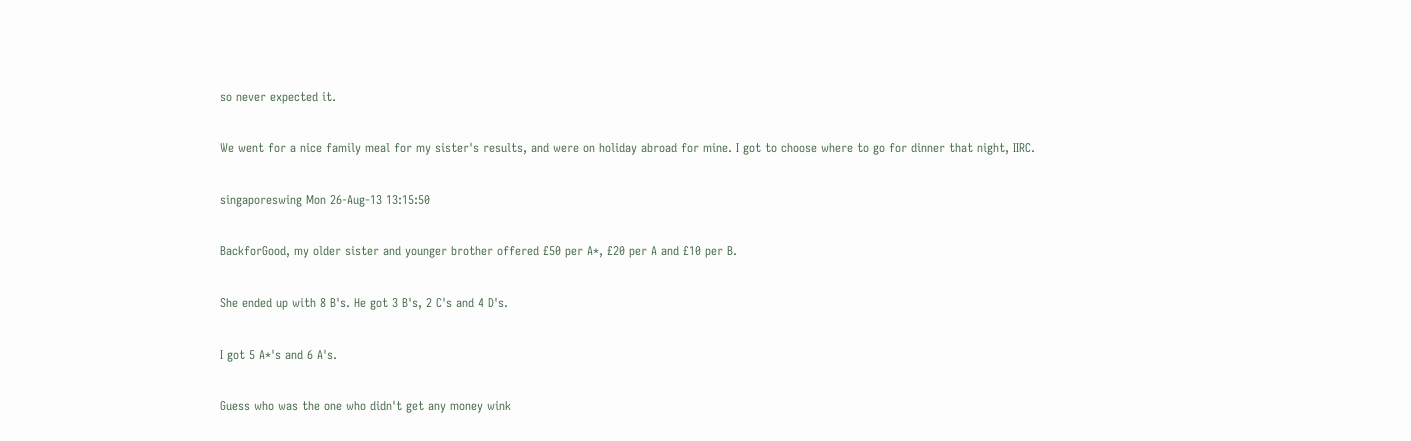so never expected it.

We went for a nice family meal for my sister's results, and were on holiday abroad for mine. I got to choose where to go for dinner that night, IIRC.

singaporeswing Mon 26-Aug-13 13:15:50

BackforGood, my older sister and younger brother offered £50 per A*, £20 per A and £10 per B.

She ended up with 8 B's. He got 3 B's, 2 C's and 4 D's.

I got 5 A*'s and 6 A's.

Guess who was the one who didn't get any money wink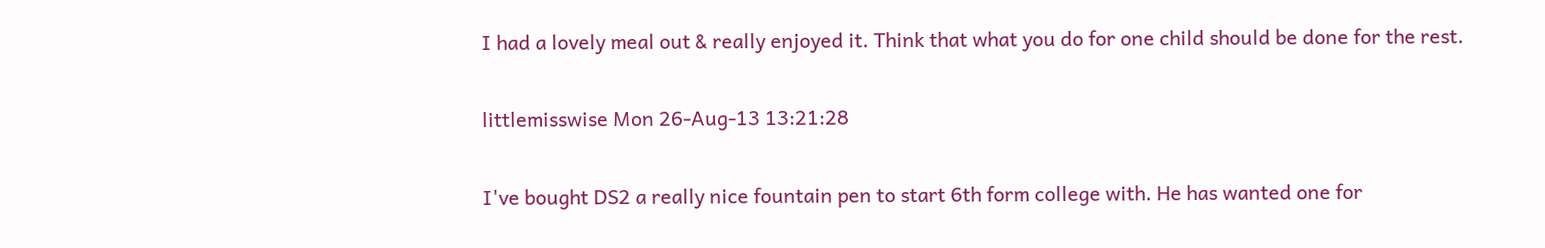I had a lovely meal out & really enjoyed it. Think that what you do for one child should be done for the rest.

littlemisswise Mon 26-Aug-13 13:21:28

I've bought DS2 a really nice fountain pen to start 6th form college with. He has wanted one for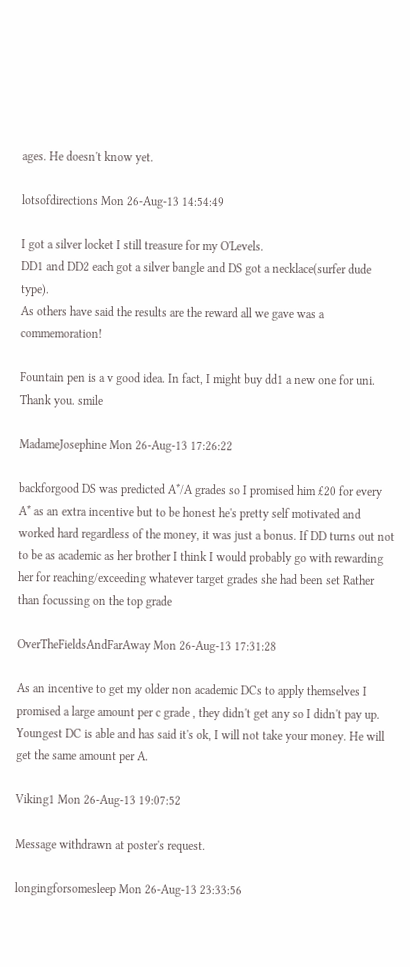ages. He doesn't know yet.

lotsofdirections Mon 26-Aug-13 14:54:49

I got a silver locket I still treasure for my O'Levels.
DD1 and DD2 each got a silver bangle and DS got a necklace(surfer dude type).
As others have said the results are the reward all we gave was a commemoration!

Fountain pen is a v good idea. In fact, I might buy dd1 a new one for uni. Thank you. smile

MadameJosephine Mon 26-Aug-13 17:26:22

backforgood DS was predicted A*/A grades so I promised him £20 for every A* as an extra incentive but to be honest he's pretty self motivated and worked hard regardless of the money, it was just a bonus. If DD turns out not to be as academic as her brother I think I would probably go with rewarding her for reaching/exceeding whatever target grades she had been set Rather than focussing on the top grade

OverTheFieldsAndFarAway Mon 26-Aug-13 17:31:28

As an incentive to get my older non academic DCs to apply themselves I promised a large amount per c grade , they didn't get any so I didn't pay up. Youngest DC is able and has said it's ok, I will not take your money. He will get the same amount per A.

Viking1 Mon 26-Aug-13 19:07:52

Message withdrawn at poster's request.

longingforsomesleep Mon 26-Aug-13 23:33:56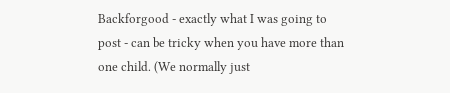Backforgood - exactly what I was going to post - can be tricky when you have more than one child. (We normally just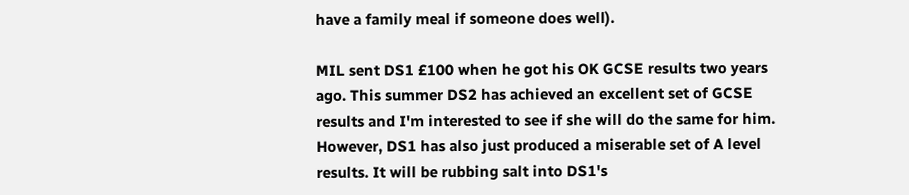have a family meal if someone does well).

MIL sent DS1 £100 when he got his OK GCSE results two years ago. This summer DS2 has achieved an excellent set of GCSE results and I'm interested to see if she will do the same for him. However, DS1 has also just produced a miserable set of A level results. It will be rubbing salt into DS1's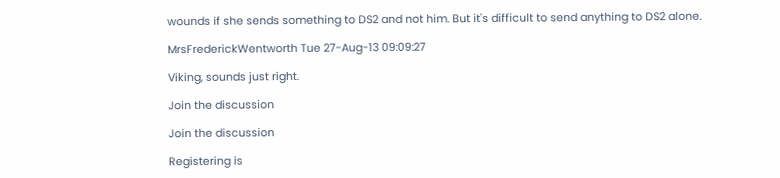wounds if she sends something to DS2 and not him. But it's difficult to send anything to DS2 alone.

MrsFrederickWentworth Tue 27-Aug-13 09:09:27

Viking, sounds just right.

Join the discussion

Join the discussion

Registering is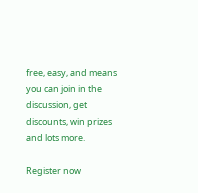free, easy, and means you can join in the discussion, get discounts, win prizes and lots more.

Register now